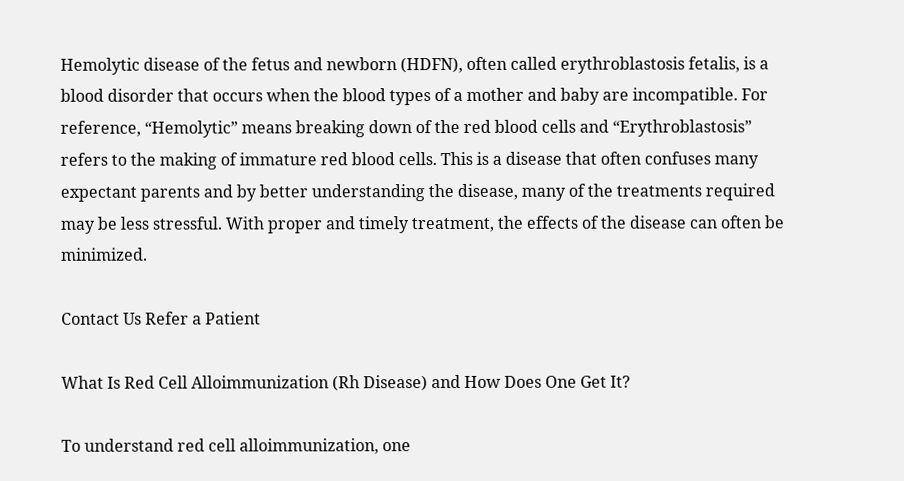Hemolytic disease of the fetus and newborn (HDFN), often called erythroblastosis fetalis, is a blood disorder that occurs when the blood types of a mother and baby are incompatible. For reference, “Hemolytic” means breaking down of the red blood cells and “Erythroblastosis” refers to the making of immature red blood cells. This is a disease that often confuses many expectant parents and by better understanding the disease, many of the treatments required may be less stressful. With proper and timely treatment, the effects of the disease can often be minimized.

Contact Us Refer a Patient

What Is Red Cell Alloimmunization (Rh Disease) and How Does One Get It?

To understand red cell alloimmunization, one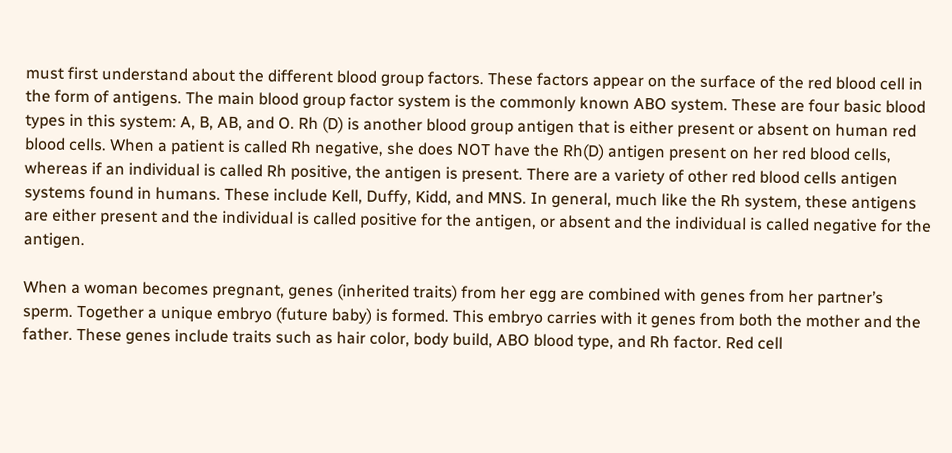must first understand about the different blood group factors. These factors appear on the surface of the red blood cell in the form of antigens. The main blood group factor system is the commonly known ABO system. These are four basic blood types in this system: A, B, AB, and O. Rh (D) is another blood group antigen that is either present or absent on human red blood cells. When a patient is called Rh negative, she does NOT have the Rh(D) antigen present on her red blood cells, whereas if an individual is called Rh positive, the antigen is present. There are a variety of other red blood cells antigen systems found in humans. These include Kell, Duffy, Kidd, and MNS. In general, much like the Rh system, these antigens are either present and the individual is called positive for the antigen, or absent and the individual is called negative for the antigen.

When a woman becomes pregnant, genes (inherited traits) from her egg are combined with genes from her partner’s sperm. Together a unique embryo (future baby) is formed. This embryo carries with it genes from both the mother and the father. These genes include traits such as hair color, body build, ABO blood type, and Rh factor. Red cell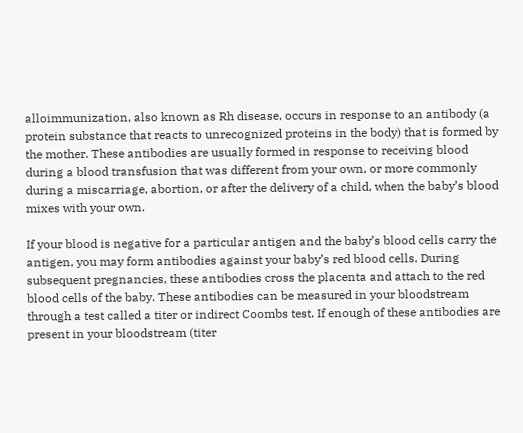alloimmunization, also known as Rh disease, occurs in response to an antibody (a protein substance that reacts to unrecognized proteins in the body) that is formed by the mother. These antibodies are usually formed in response to receiving blood during a blood transfusion that was different from your own, or more commonly during a miscarriage, abortion, or after the delivery of a child, when the baby’s blood mixes with your own.

If your blood is negative for a particular antigen and the baby’s blood cells carry the antigen, you may form antibodies against your baby’s red blood cells. During subsequent pregnancies, these antibodies cross the placenta and attach to the red blood cells of the baby. These antibodies can be measured in your bloodstream through a test called a titer or indirect Coombs test. If enough of these antibodies are present in your bloodstream (titer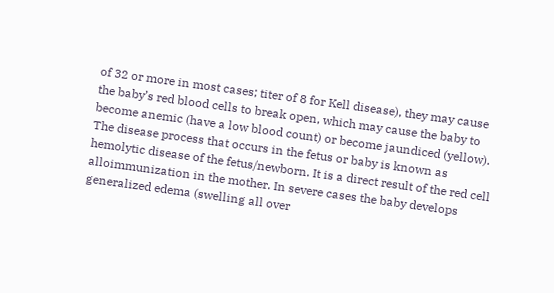of 32 or more in most cases; titer of 8 for Kell disease), they may cause the baby’s red blood cells to break open, which may cause the baby to become anemic (have a low blood count) or become jaundiced (yellow). The disease process that occurs in the fetus or baby is known as hemolytic disease of the fetus/newborn. It is a direct result of the red cell alloimmunization in the mother. In severe cases the baby develops generalized edema (swelling all over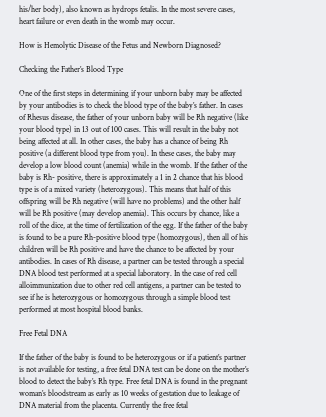his/her body), also known as hydrops fetalis. In the most severe cases, heart failure or even death in the womb may occur.

How is Hemolytic Disease of the Fetus and Newborn Diagnosed?

Checking the Father’s Blood Type

One of the first steps in determining if your unborn baby may be affected by your antibodies is to check the blood type of the baby’s father. In cases of Rhesus disease, the father of your unborn baby will be Rh negative (like your blood type) in 13 out of 100 cases. This will result in the baby not being affected at all. In other cases, the baby has a chance of being Rh positive (a different blood type from you). In these cases, the baby may develop a low blood count (anemia) while in the womb. If the father of the baby is Rh- positive, there is approximately a 1 in 2 chance that his blood type is of a mixed variety (heterozygous). This means that half of this offspring will be Rh negative (will have no problems) and the other half will be Rh positive (may develop anemia). This occurs by chance, like a roll of the dice, at the time of fertilization of the egg. If the father of the baby is found to be a pure Rh-positive blood type (homozygous), then all of his children will be Rh positive and have the chance to be affected by your antibodies. In cases of Rh disease, a partner can be tested through a special DNA blood test performed at a special laboratory. In the case of red cell alloimmunization due to other red cell antigens, a partner can be tested to see if he is heterozygous or homozygous through a simple blood test performed at most hospital blood banks.

Free Fetal DNA

If the father of the baby is found to be heterozygous or if a patient’s partner is not available for testing, a free fetal DNA test can be done on the mother’s blood to detect the baby’s Rh type. Free fetal DNA is found in the pregnant woman’s bloodstream as early as 10 weeks of gestation due to leakage of DNA material from the placenta. Currently the free fetal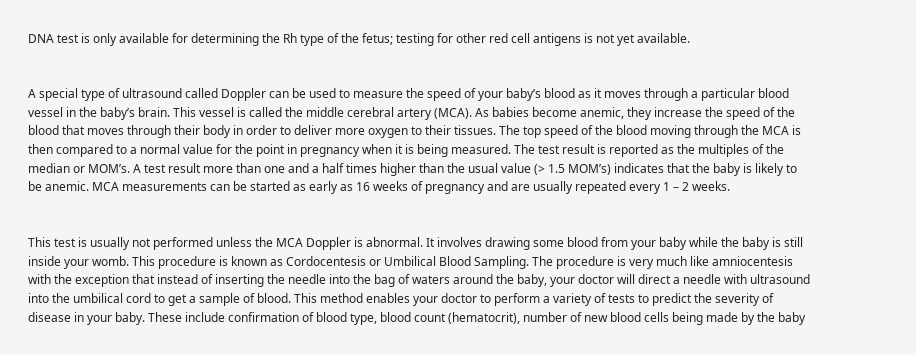DNA test is only available for determining the Rh type of the fetus; testing for other red cell antigens is not yet available.


A special type of ultrasound called Doppler can be used to measure the speed of your baby’s blood as it moves through a particular blood vessel in the baby’s brain. This vessel is called the middle cerebral artery (MCA). As babies become anemic, they increase the speed of the blood that moves through their body in order to deliver more oxygen to their tissues. The top speed of the blood moving through the MCA is then compared to a normal value for the point in pregnancy when it is being measured. The test result is reported as the multiples of the median or MOM’s. A test result more than one and a half times higher than the usual value (> 1.5 MOM’s) indicates that the baby is likely to be anemic. MCA measurements can be started as early as 16 weeks of pregnancy and are usually repeated every 1 – 2 weeks.


This test is usually not performed unless the MCA Doppler is abnormal. It involves drawing some blood from your baby while the baby is still inside your womb. This procedure is known as Cordocentesis or Umbilical Blood Sampling. The procedure is very much like amniocentesis with the exception that instead of inserting the needle into the bag of waters around the baby, your doctor will direct a needle with ultrasound into the umbilical cord to get a sample of blood. This method enables your doctor to perform a variety of tests to predict the severity of disease in your baby. These include confirmation of blood type, blood count (hematocrit), number of new blood cells being made by the baby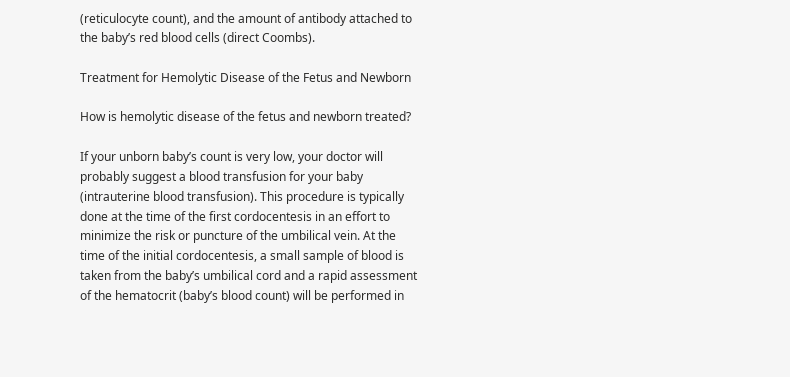(reticulocyte count), and the amount of antibody attached to the baby’s red blood cells (direct Coombs).

Treatment for Hemolytic Disease of the Fetus and Newborn

How is hemolytic disease of the fetus and newborn treated?

If your unborn baby’s count is very low, your doctor will probably suggest a blood transfusion for your baby (intrauterine blood transfusion). This procedure is typically done at the time of the first cordocentesis in an effort to minimize the risk or puncture of the umbilical vein. At the time of the initial cordocentesis, a small sample of blood is taken from the baby’s umbilical cord and a rapid assessment of the hematocrit (baby’s blood count) will be performed in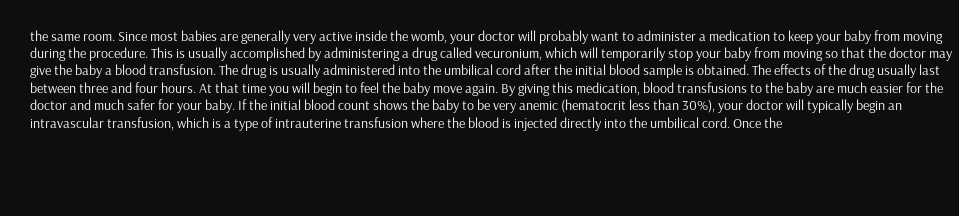the same room. Since most babies are generally very active inside the womb, your doctor will probably want to administer a medication to keep your baby from moving during the procedure. This is usually accomplished by administering a drug called vecuronium, which will temporarily stop your baby from moving so that the doctor may give the baby a blood transfusion. The drug is usually administered into the umbilical cord after the initial blood sample is obtained. The effects of the drug usually last between three and four hours. At that time you will begin to feel the baby move again. By giving this medication, blood transfusions to the baby are much easier for the doctor and much safer for your baby. If the initial blood count shows the baby to be very anemic (hematocrit less than 30%), your doctor will typically begin an intravascular transfusion, which is a type of intrauterine transfusion where the blood is injected directly into the umbilical cord. Once the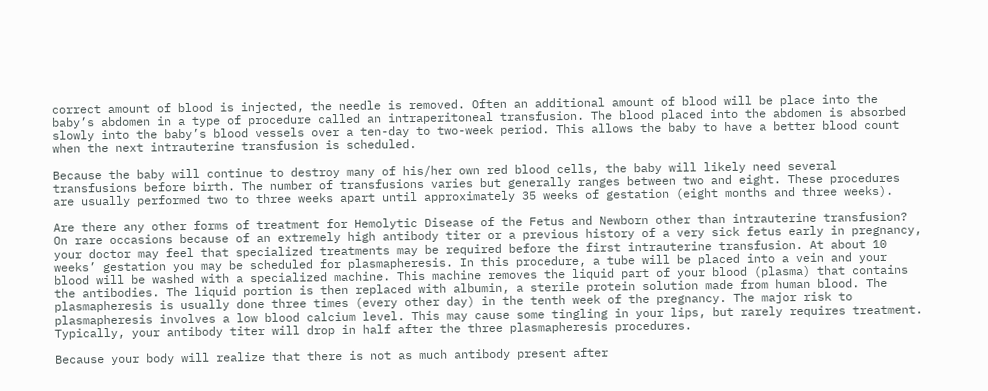correct amount of blood is injected, the needle is removed. Often an additional amount of blood will be place into the baby’s abdomen in a type of procedure called an intraperitoneal transfusion. The blood placed into the abdomen is absorbed slowly into the baby’s blood vessels over a ten-day to two-week period. This allows the baby to have a better blood count when the next intrauterine transfusion is scheduled.

Because the baby will continue to destroy many of his/her own red blood cells, the baby will likely need several transfusions before birth. The number of transfusions varies but generally ranges between two and eight. These procedures are usually performed two to three weeks apart until approximately 35 weeks of gestation (eight months and three weeks).

Are there any other forms of treatment for Hemolytic Disease of the Fetus and Newborn other than intrauterine transfusion? On rare occasions because of an extremely high antibody titer or a previous history of a very sick fetus early in pregnancy, your doctor may feel that specialized treatments may be required before the first intrauterine transfusion. At about 10 weeks’ gestation you may be scheduled for plasmapheresis. In this procedure, a tube will be placed into a vein and your blood will be washed with a specialized machine. This machine removes the liquid part of your blood (plasma) that contains the antibodies. The liquid portion is then replaced with albumin, a sterile protein solution made from human blood. The plasmapheresis is usually done three times (every other day) in the tenth week of the pregnancy. The major risk to plasmapheresis involves a low blood calcium level. This may cause some tingling in your lips, but rarely requires treatment. Typically, your antibody titer will drop in half after the three plasmapheresis procedures.

Because your body will realize that there is not as much antibody present after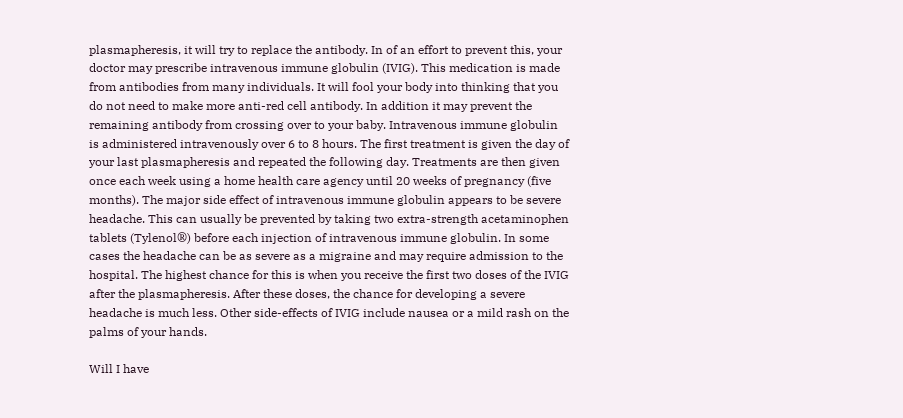plasmapheresis, it will try to replace the antibody. In of an effort to prevent this, your doctor may prescribe intravenous immune globulin (IVIG). This medication is made from antibodies from many individuals. It will fool your body into thinking that you do not need to make more anti-red cell antibody. In addition it may prevent the remaining antibody from crossing over to your baby. Intravenous immune globulin is administered intravenously over 6 to 8 hours. The first treatment is given the day of your last plasmapheresis and repeated the following day. Treatments are then given once each week using a home health care agency until 20 weeks of pregnancy (five months). The major side effect of intravenous immune globulin appears to be severe headache. This can usually be prevented by taking two extra-strength acetaminophen tablets (Tylenol®) before each injection of intravenous immune globulin. In some cases the headache can be as severe as a migraine and may require admission to the hospital. The highest chance for this is when you receive the first two doses of the IVIG after the plasmapheresis. After these doses, the chance for developing a severe headache is much less. Other side-effects of IVIG include nausea or a mild rash on the palms of your hands.

Will I have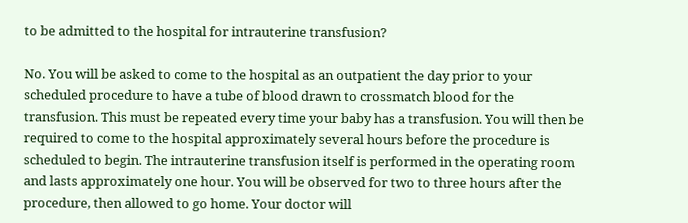to be admitted to the hospital for intrauterine transfusion?

No. You will be asked to come to the hospital as an outpatient the day prior to your scheduled procedure to have a tube of blood drawn to crossmatch blood for the transfusion. This must be repeated every time your baby has a transfusion. You will then be required to come to the hospital approximately several hours before the procedure is scheduled to begin. The intrauterine transfusion itself is performed in the operating room and lasts approximately one hour. You will be observed for two to three hours after the procedure, then allowed to go home. Your doctor will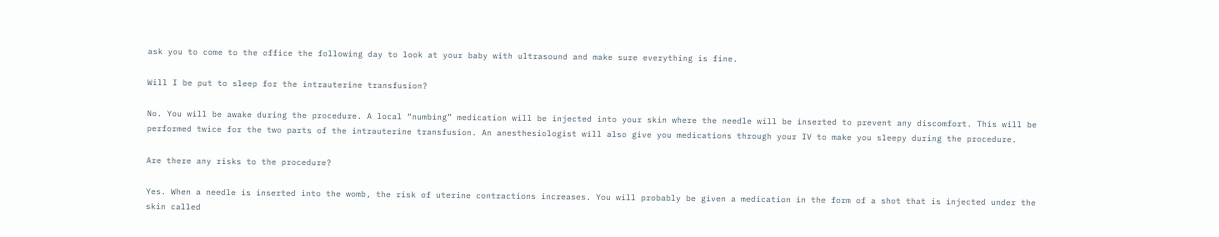ask you to come to the office the following day to look at your baby with ultrasound and make sure everything is fine.

Will I be put to sleep for the intrauterine transfusion?

No. You will be awake during the procedure. A local “numbing” medication will be injected into your skin where the needle will be inserted to prevent any discomfort. This will be performed twice for the two parts of the intrauterine transfusion. An anesthesiologist will also give you medications through your IV to make you sleepy during the procedure.

Are there any risks to the procedure?

Yes. When a needle is inserted into the womb, the risk of uterine contractions increases. You will probably be given a medication in the form of a shot that is injected under the skin called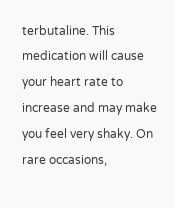terbutaline. This medication will cause your heart rate to increase and may make you feel very shaky. On rare occasions,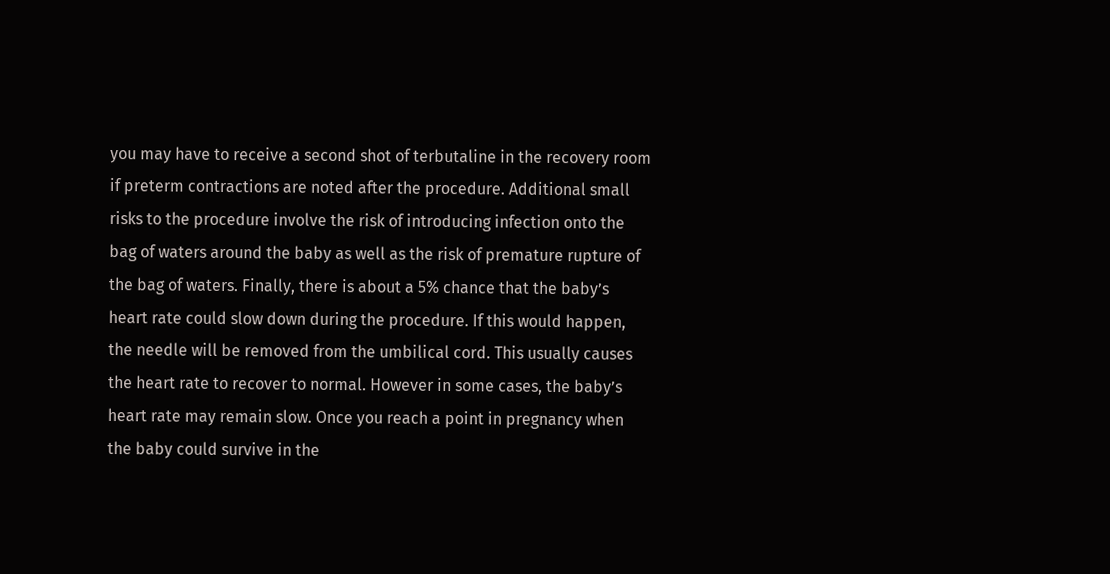you may have to receive a second shot of terbutaline in the recovery room if preterm contractions are noted after the procedure. Additional small risks to the procedure involve the risk of introducing infection onto the bag of waters around the baby as well as the risk of premature rupture of the bag of waters. Finally, there is about a 5% chance that the baby’s heart rate could slow down during the procedure. If this would happen, the needle will be removed from the umbilical cord. This usually causes the heart rate to recover to normal. However in some cases, the baby’s heart rate may remain slow. Once you reach a point in pregnancy when the baby could survive in the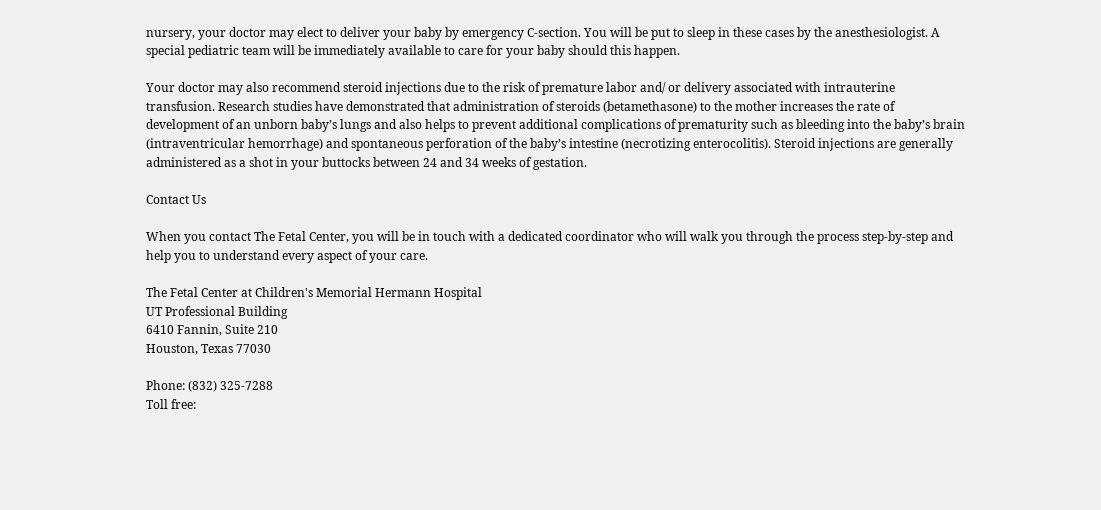nursery, your doctor may elect to deliver your baby by emergency C-section. You will be put to sleep in these cases by the anesthesiologist. A special pediatric team will be immediately available to care for your baby should this happen.

Your doctor may also recommend steroid injections due to the risk of premature labor and/ or delivery associated with intrauterine transfusion. Research studies have demonstrated that administration of steroids (betamethasone) to the mother increases the rate of development of an unborn baby’s lungs and also helps to prevent additional complications of prematurity such as bleeding into the baby’s brain (intraventricular hemorrhage) and spontaneous perforation of the baby’s intestine (necrotizing enterocolitis). Steroid injections are generally administered as a shot in your buttocks between 24 and 34 weeks of gestation.

Contact Us

When you contact The Fetal Center, you will be in touch with a dedicated coordinator who will walk you through the process step-by-step and help you to understand every aspect of your care.

The Fetal Center at Children's Memorial Hermann Hospital
UT Professional Building
6410 Fannin, Suite 210
Houston, Texas 77030

Phone: (832) 325-7288
Toll free: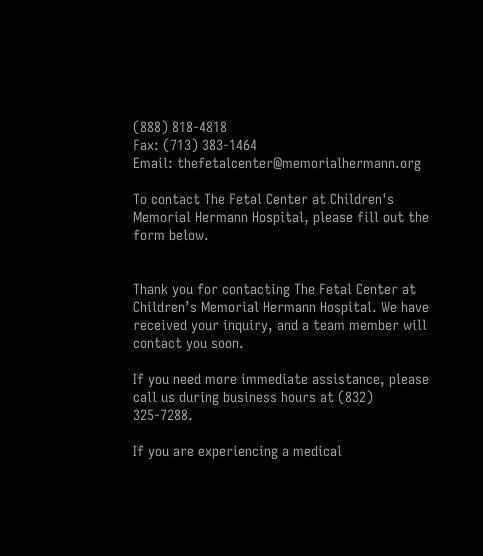(888) 818-4818
Fax: (713) 383-1464
Email: thefetalcenter@memorialhermann.org

To contact The Fetal Center at Children's Memorial Hermann Hospital, please fill out the form below.


Thank you for contacting The Fetal Center at Children’s Memorial Hermann Hospital. We have received your inquiry, and a team member will contact you soon.

If you need more immediate assistance, please call us during business hours at (832) 325-7288.

If you are experiencing a medical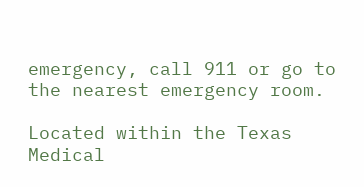emergency, call 911 or go to the nearest emergency room.

Located within the Texas Medical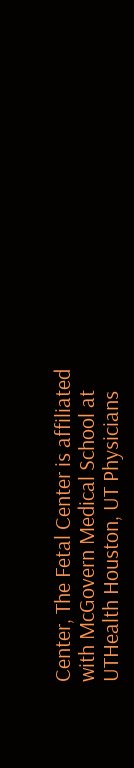Center, The Fetal Center is affiliated with McGovern Medical School at UTHealth Houston, UT Physicians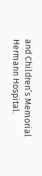and Children’s Memorial Hermann Hospital.